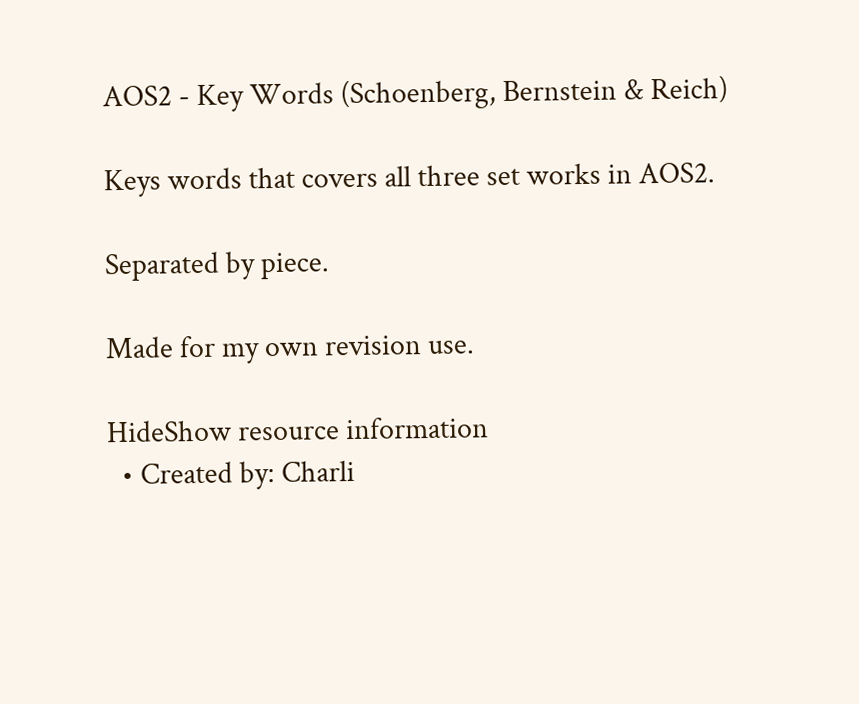AOS2 - Key Words (Schoenberg, Bernstein & Reich)

Keys words that covers all three set works in AOS2.

Separated by piece.

Made for my own revision use.

HideShow resource information
  • Created by: Charli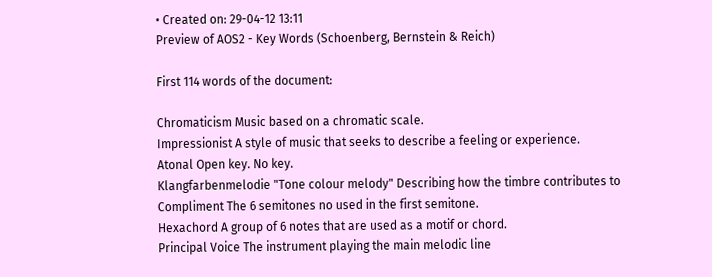• Created on: 29-04-12 13:11
Preview of AOS2 - Key Words (Schoenberg, Bernstein & Reich)

First 114 words of the document:

Chromaticism Music based on a chromatic scale.
Impressionist A style of music that seeks to describe a feeling or experience.
Atonal Open key. No key.
Klangfarbenmelodie "Tone colour melody" Describing how the timbre contributes to
Compliment The 6 semitones no used in the first semitone.
Hexachord A group of 6 notes that are used as a motif or chord.
Principal Voice The instrument playing the main melodic line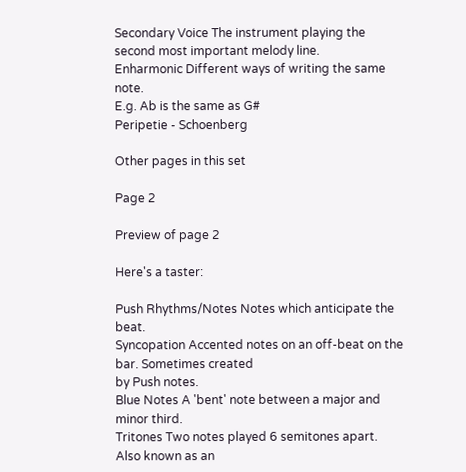Secondary Voice The instrument playing the second most important melody line.
Enharmonic Different ways of writing the same note.
E.g. Ab is the same as G#
Peripetie - Schoenberg

Other pages in this set

Page 2

Preview of page 2

Here's a taster:

Push Rhythms/Notes Notes which anticipate the beat.
Syncopation Accented notes on an off-beat on the bar. Sometimes created
by Push notes.
Blue Notes A 'bent' note between a major and minor third.
Tritones Two notes played 6 semitones apart. Also known as an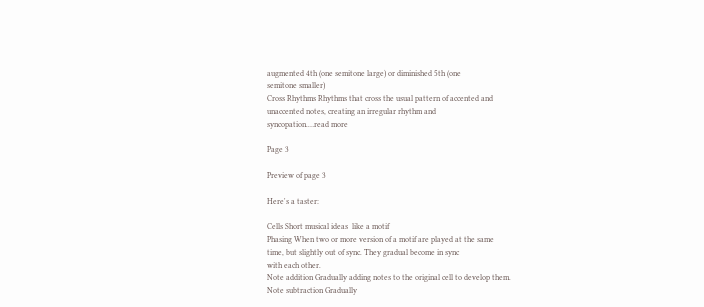augmented 4th (one semitone large) or diminished 5th (one
semitone smaller)
Cross Rhythms Rhythms that cross the usual pattern of accented and
unaccented notes, creating an irregular rhythm and
syncopation.…read more

Page 3

Preview of page 3

Here's a taster:

Cells Short musical ideas  like a motif
Phasing When two or more version of a motif are played at the same
time, but slightly out of sync. They gradual become in sync
with each other.
Note addition Gradually adding notes to the original cell to develop them.
Note subtraction Gradually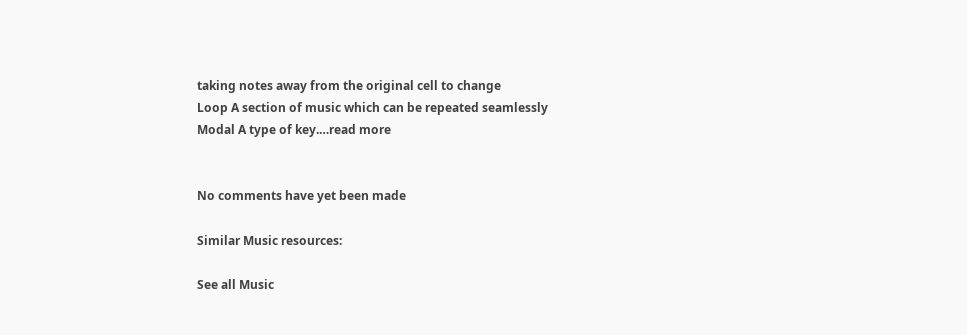taking notes away from the original cell to change
Loop A section of music which can be repeated seamlessly
Modal A type of key.…read more


No comments have yet been made

Similar Music resources:

See all Music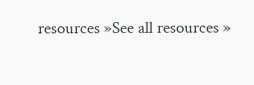resources »See all resources »